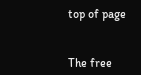top of page


The free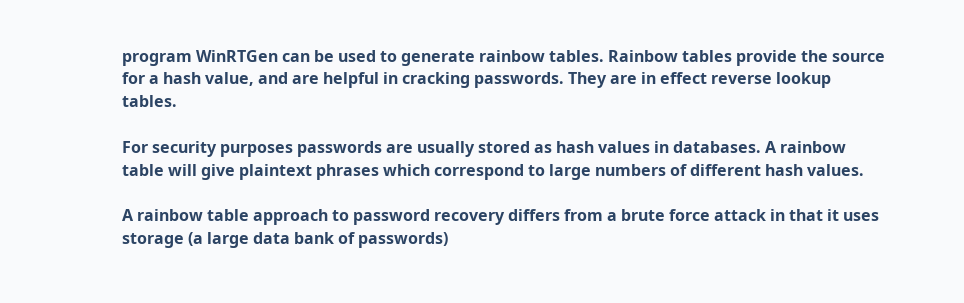program WinRTGen can be used to generate rainbow tables. Rainbow tables provide the source for a hash value, and are helpful in cracking passwords. They are in effect reverse lookup tables.

For security purposes passwords are usually stored as hash values in databases. A rainbow table will give plaintext phrases which correspond to large numbers of different hash values.

A rainbow table approach to password recovery differs from a brute force attack in that it uses storage (a large data bank of passwords)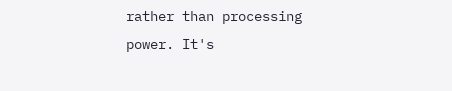rather than processing power. It's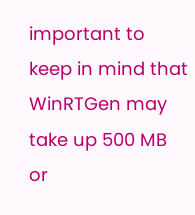important to keep in mind that WinRTGen may take up 500 MB or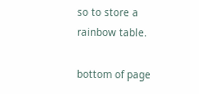so to store a rainbow table.

bottom of page